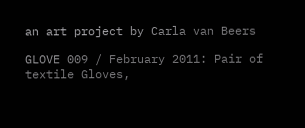an art project by Carla van Beers

GLOVE 009 / February 2011: Pair of textile Gloves,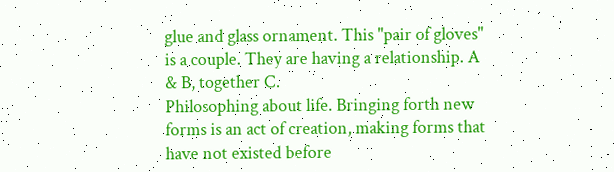glue and glass ornament. This "pair of gloves" is a couple. They are having a relationship. A & B, together C.
Philosophing about life. Bringing forth new forms is an act of creation, making forms that have not existed before